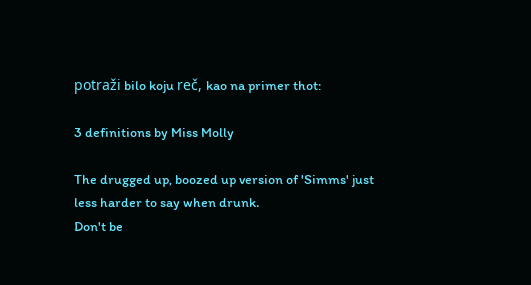potraži bilo koju reč, kao na primer thot:

3 definitions by Miss Molly

The drugged up, boozed up version of 'Simms' just less harder to say when drunk.
Don't be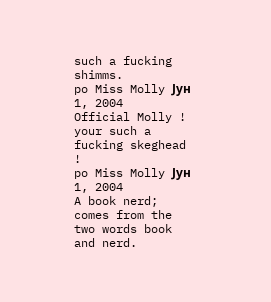such a fucking shimms.
po Miss Molly Јун 1, 2004
Official Molly !
your such a fucking skeghead !
po Miss Molly Јун 1, 2004
A book nerd; comes from the two words book and nerd.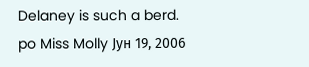Delaney is such a berd.
po Miss Molly Јун 19, 2006